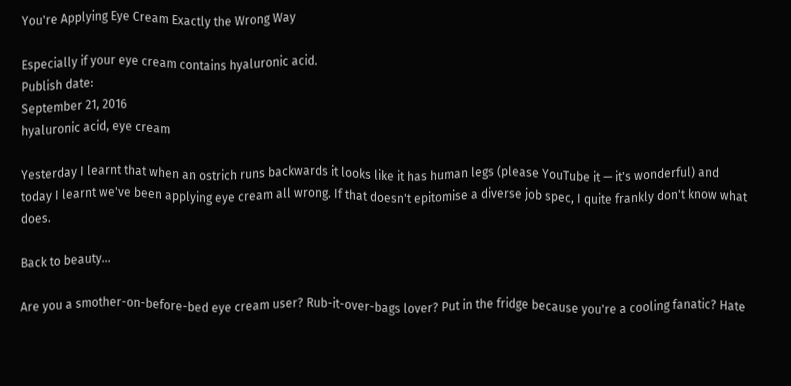You're Applying Eye Cream Exactly the Wrong Way

Especially if your eye cream contains hyaluronic acid.
Publish date:
September 21, 2016
hyaluronic acid, eye cream

Yesterday I learnt that when an ostrich runs backwards it looks like it has human legs (please YouTube it — it's wonderful) and today I learnt we've been applying eye cream all wrong. If that doesn't epitomise a diverse job spec, I quite frankly don't know what does.

Back to beauty...

Are you a smother-on-before-bed eye cream user? Rub-it-over-bags lover? Put in the fridge because you're a cooling fanatic? Hate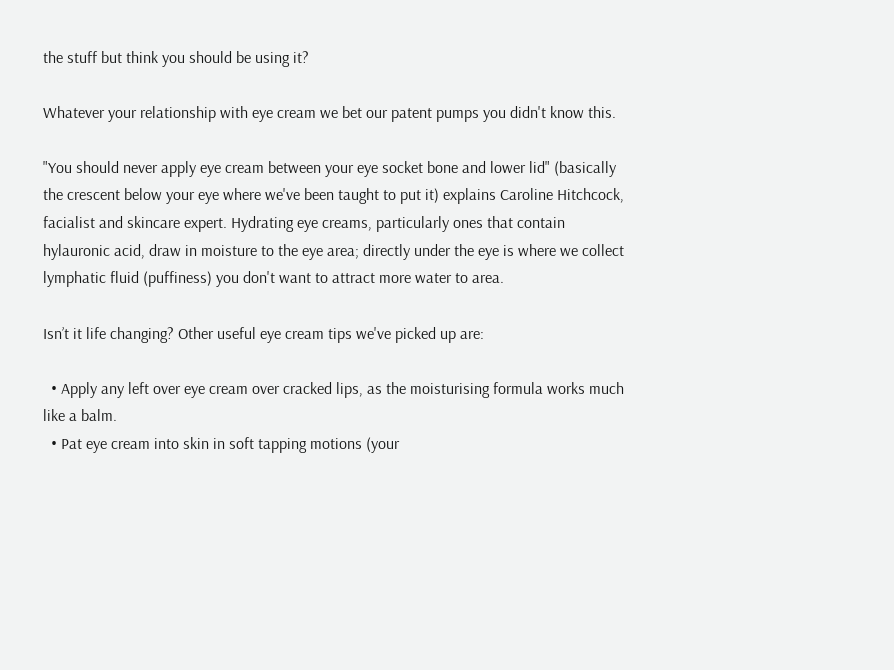the stuff but think you should be using it?

Whatever your relationship with eye cream we bet our patent pumps you didn't know this.

"You should never apply eye cream between your eye socket bone and lower lid" (basically the crescent below your eye where we've been taught to put it) explains Caroline Hitchcock, facialist and skincare expert. Hydrating eye creams, particularly ones that contain hylauronic acid, draw in moisture to the eye area; directly under the eye is where we collect lymphatic fluid (puffiness) you don't want to attract more water to area.

Isn’t it life changing? Other useful eye cream tips we've picked up are:

  • Apply any left over eye cream over cracked lips, as the moisturising formula works much like a balm.
  • Pat eye cream into skin in soft tapping motions (your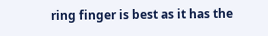ring finger is best as it has the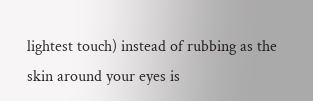lightest touch) instead of rubbing as the skin around your eyes is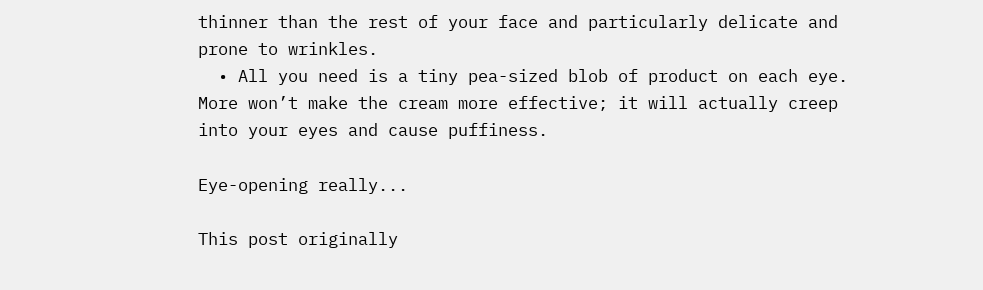thinner than the rest of your face and particularly delicate and prone to wrinkles.
  • All you need is a tiny pea-sized blob of product on each eye. More won’t make the cream more effective; it will actually creep into your eyes and cause puffiness.

Eye-opening really...

This post originally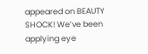appeared on BEAUTY SHOCK! We’ve been applying eye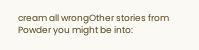cream all wrongOther stories from Powder you might be into: